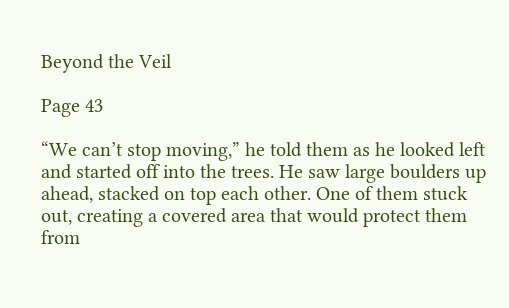Beyond the Veil

Page 43

“We can’t stop moving,” he told them as he looked left and started off into the trees. He saw large boulders up ahead, stacked on top each other. One of them stuck out, creating a covered area that would protect them from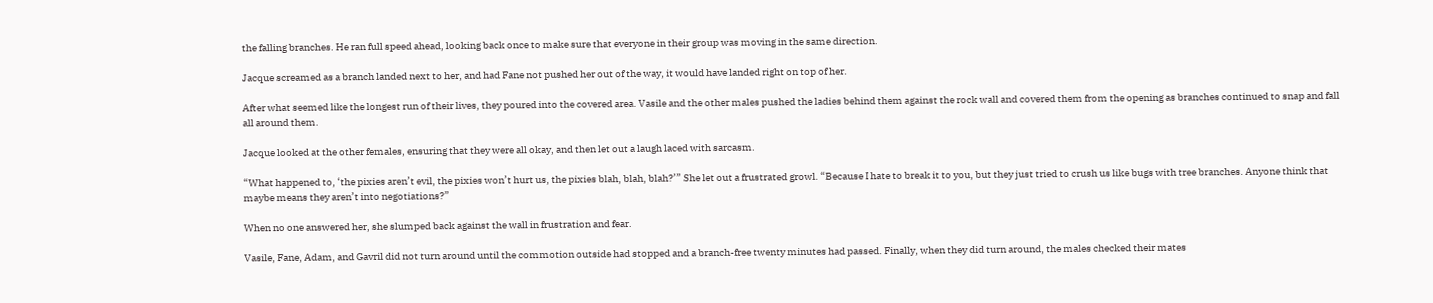the falling branches. He ran full speed ahead, looking back once to make sure that everyone in their group was moving in the same direction.

Jacque screamed as a branch landed next to her, and had Fane not pushed her out of the way, it would have landed right on top of her.

After what seemed like the longest run of their lives, they poured into the covered area. Vasile and the other males pushed the ladies behind them against the rock wall and covered them from the opening as branches continued to snap and fall all around them.

Jacque looked at the other females, ensuring that they were all okay, and then let out a laugh laced with sarcasm.

“What happened to, ‘the pixies aren’t evil, the pixies won’t hurt us, the pixies blah, blah, blah?’” She let out a frustrated growl. “Because I hate to break it to you, but they just tried to crush us like bugs with tree branches. Anyone think that maybe means they aren’t into negotiations?”

When no one answered her, she slumped back against the wall in frustration and fear.

Vasile, Fane, Adam, and Gavril did not turn around until the commotion outside had stopped and a branch-free twenty minutes had passed. Finally, when they did turn around, the males checked their mates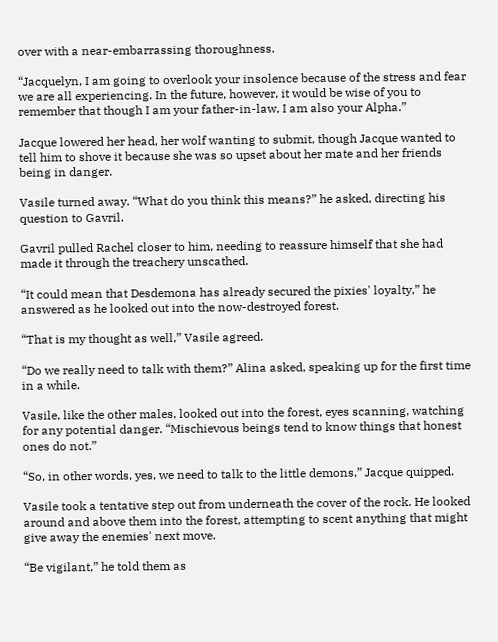over with a near-embarrassing thoroughness.

“Jacquelyn, I am going to overlook your insolence because of the stress and fear we are all experiencing. In the future, however, it would be wise of you to remember that though I am your father-in-law, I am also your Alpha.”

Jacque lowered her head, her wolf wanting to submit, though Jacque wanted to tell him to shove it because she was so upset about her mate and her friends being in danger.

Vasile turned away. “What do you think this means?” he asked, directing his question to Gavril.

Gavril pulled Rachel closer to him, needing to reassure himself that she had made it through the treachery unscathed.

“It could mean that Desdemona has already secured the pixies' loyalty,” he answered as he looked out into the now-destroyed forest.

“That is my thought as well,” Vasile agreed.

“Do we really need to talk with them?” Alina asked, speaking up for the first time in a while.

Vasile, like the other males, looked out into the forest, eyes scanning, watching for any potential danger. “Mischievous beings tend to know things that honest ones do not.”

“So, in other words, yes, we need to talk to the little demons,” Jacque quipped.

Vasile took a tentative step out from underneath the cover of the rock. He looked around and above them into the forest, attempting to scent anything that might give away the enemies' next move.

“Be vigilant,” he told them as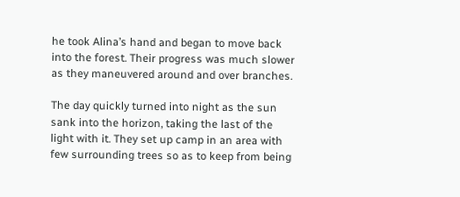he took Alina’s hand and began to move back into the forest. Their progress was much slower as they maneuvered around and over branches.

The day quickly turned into night as the sun sank into the horizon, taking the last of the light with it. They set up camp in an area with few surrounding trees so as to keep from being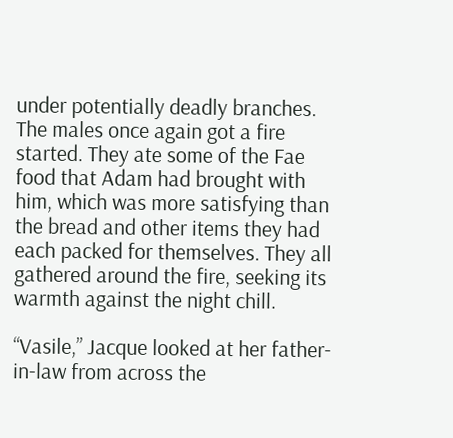under potentially deadly branches. The males once again got a fire started. They ate some of the Fae food that Adam had brought with him, which was more satisfying than the bread and other items they had each packed for themselves. They all gathered around the fire, seeking its warmth against the night chill.

“Vasile,” Jacque looked at her father-in-law from across the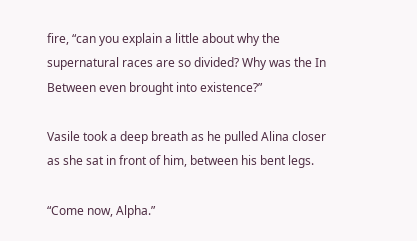fire, “can you explain a little about why the supernatural races are so divided? Why was the In Between even brought into existence?”

Vasile took a deep breath as he pulled Alina closer as she sat in front of him, between his bent legs.

“Come now, Alpha.”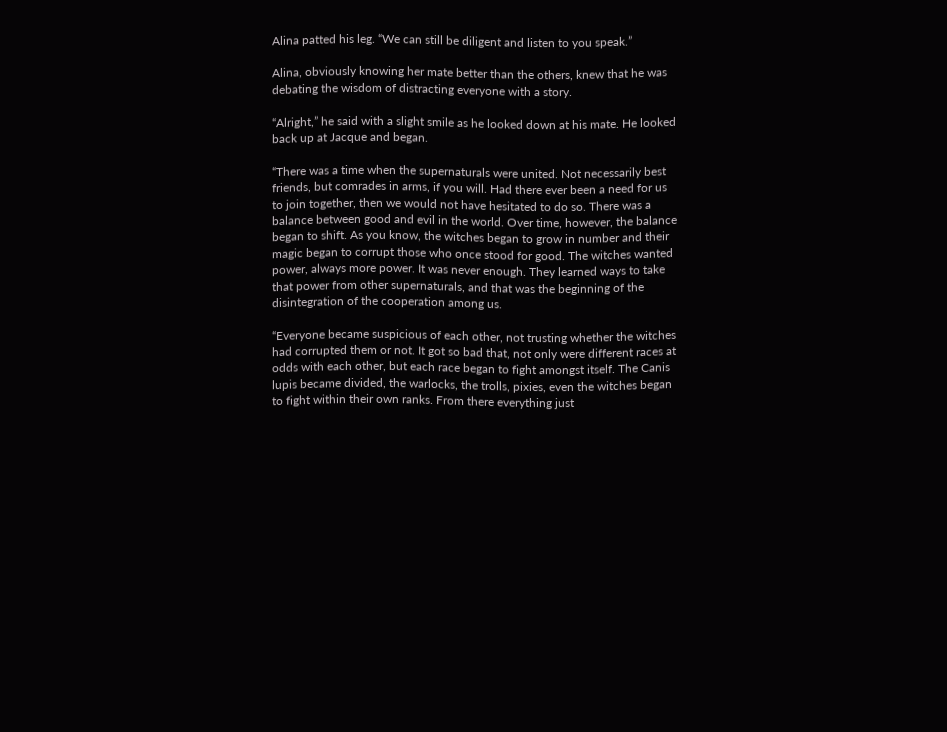Alina patted his leg. “We can still be diligent and listen to you speak.”

Alina, obviously knowing her mate better than the others, knew that he was debating the wisdom of distracting everyone with a story.

“Alright,” he said with a slight smile as he looked down at his mate. He looked back up at Jacque and began.

“There was a time when the supernaturals were united. Not necessarily best friends, but comrades in arms, if you will. Had there ever been a need for us to join together, then we would not have hesitated to do so. There was a balance between good and evil in the world. Over time, however, the balance began to shift. As you know, the witches began to grow in number and their magic began to corrupt those who once stood for good. The witches wanted power, always more power. It was never enough. They learned ways to take that power from other supernaturals, and that was the beginning of the disintegration of the cooperation among us.

“Everyone became suspicious of each other, not trusting whether the witches had corrupted them or not. It got so bad that, not only were different races at odds with each other, but each race began to fight amongst itself. The Canis lupis became divided, the warlocks, the trolls, pixies, even the witches began to fight within their own ranks. From there everything just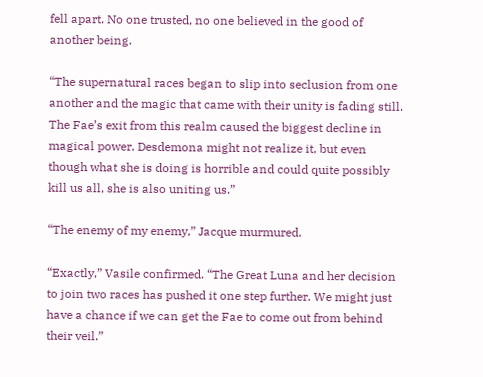fell apart. No one trusted, no one believed in the good of another being.

“The supernatural races began to slip into seclusion from one another and the magic that came with their unity is fading still. The Fae’s exit from this realm caused the biggest decline in magical power. Desdemona might not realize it, but even though what she is doing is horrible and could quite possibly kill us all, she is also uniting us.”

“The enemy of my enemy,” Jacque murmured.

“Exactly,” Vasile confirmed. “The Great Luna and her decision to join two races has pushed it one step further. We might just have a chance if we can get the Fae to come out from behind their veil.”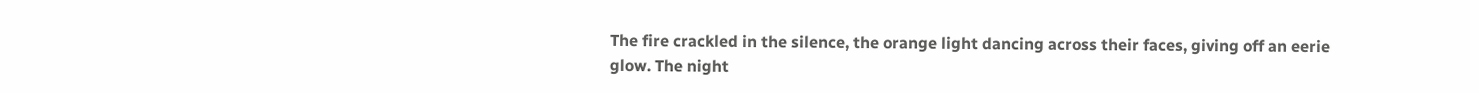The fire crackled in the silence, the orange light dancing across their faces, giving off an eerie glow. The night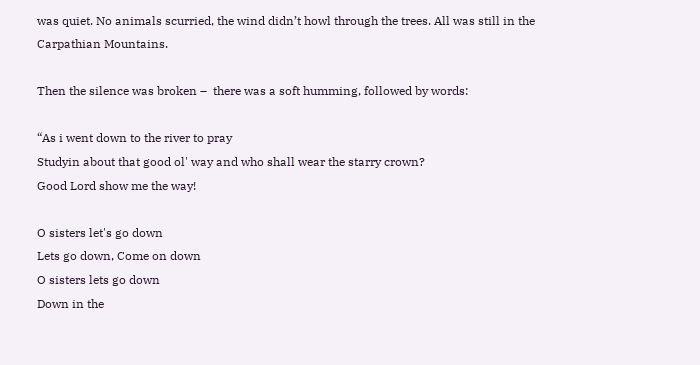was quiet. No animals scurried, the wind didn’t howl through the trees. All was still in the Carpathian Mountains.

Then the silence was broken –  there was a soft humming, followed by words:

“As i went down to the river to pray
Studyin about that good ol' way and who shall wear the starry crown?
Good Lord show me the way!

O sisters let's go down
Lets go down, Come on down
O sisters lets go down
Down in the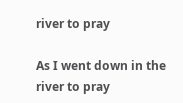river to pray

As I went down in the river to pray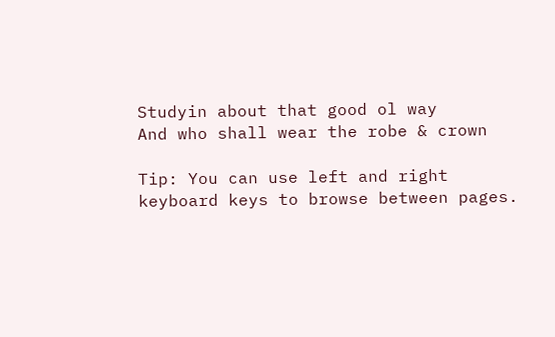Studyin about that good ol way
And who shall wear the robe & crown

Tip: You can use left and right keyboard keys to browse between pages.